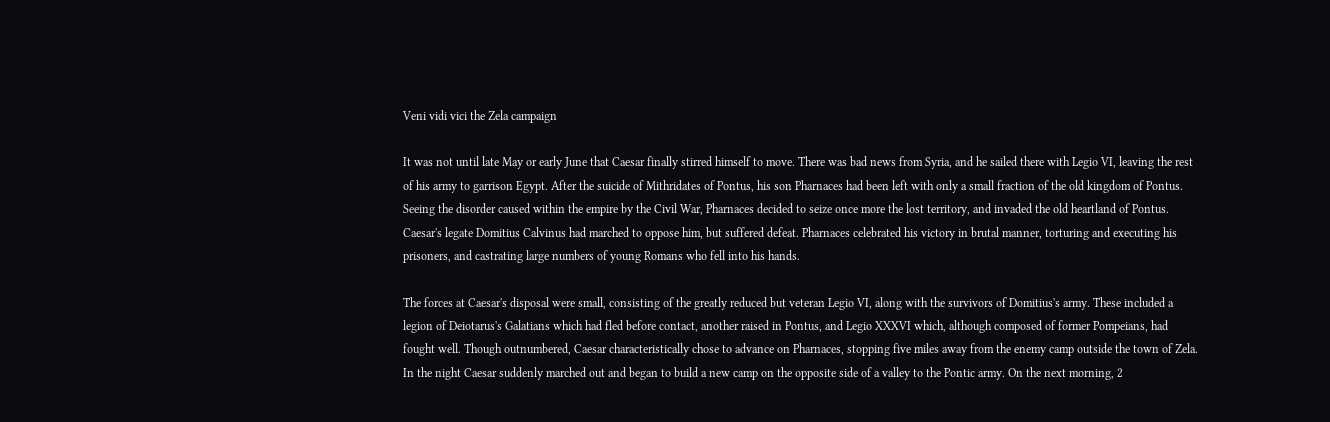Veni vidi vici the Zela campaign

It was not until late May or early June that Caesar finally stirred himself to move. There was bad news from Syria, and he sailed there with Legio VI, leaving the rest of his army to garrison Egypt. After the suicide of Mithridates of Pontus, his son Pharnaces had been left with only a small fraction of the old kingdom of Pontus. Seeing the disorder caused within the empire by the Civil War, Pharnaces decided to seize once more the lost territory, and invaded the old heartland of Pontus. Caesar's legate Domitius Calvinus had marched to oppose him, but suffered defeat. Pharnaces celebrated his victory in brutal manner, torturing and executing his prisoners, and castrating large numbers of young Romans who fell into his hands.

The forces at Caesar's disposal were small, consisting of the greatly reduced but veteran Legio VI, along with the survivors of Domitius's army. These included a legion of Deiotarus's Galatians which had fled before contact, another raised in Pontus, and Legio XXXVI which, although composed of former Pompeians, had fought well. Though outnumbered, Caesar characteristically chose to advance on Pharnaces, stopping five miles away from the enemy camp outside the town of Zela. In the night Caesar suddenly marched out and began to build a new camp on the opposite side of a valley to the Pontic army. On the next morning, 2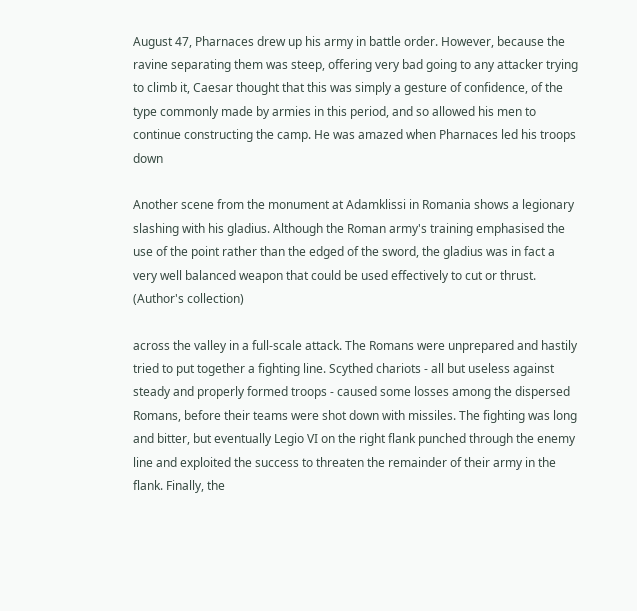August 47, Pharnaces drew up his army in battle order. However, because the ravine separating them was steep, offering very bad going to any attacker trying to climb it, Caesar thought that this was simply a gesture of confidence, of the type commonly made by armies in this period, and so allowed his men to continue constructing the camp. He was amazed when Pharnaces led his troops down

Another scene from the monument at Adamklissi in Romania shows a legionary slashing with his gladius. Although the Roman army's training emphasised the use of the point rather than the edged of the sword, the gladius was in fact a very well balanced weapon that could be used effectively to cut or thrust. (Author's collection)

across the valley in a full-scale attack. The Romans were unprepared and hastily tried to put together a fighting line. Scythed chariots - all but useless against steady and properly formed troops - caused some losses among the dispersed Romans, before their teams were shot down with missiles. The fighting was long and bitter, but eventually Legio VI on the right flank punched through the enemy line and exploited the success to threaten the remainder of their army in the flank. Finally, the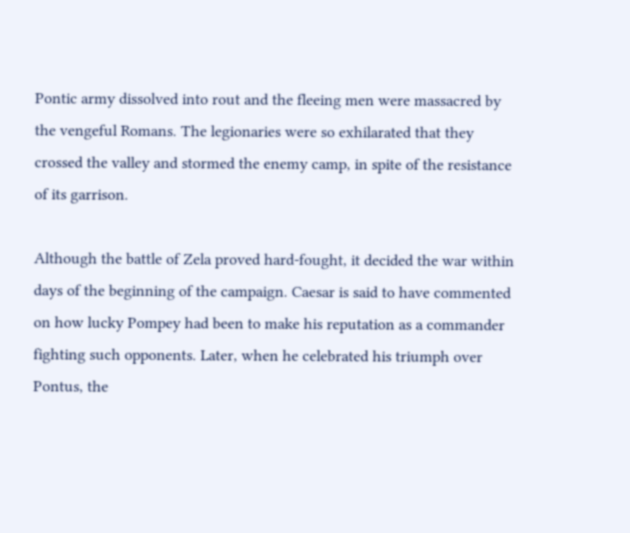Pontic army dissolved into rout and the fleeing men were massacred by the vengeful Romans. The legionaries were so exhilarated that they crossed the valley and stormed the enemy camp, in spite of the resistance of its garrison.

Although the battle of Zela proved hard-fought, it decided the war within days of the beginning of the campaign. Caesar is said to have commented on how lucky Pompey had been to make his reputation as a commander fighting such opponents. Later, when he celebrated his triumph over Pontus, the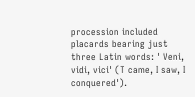procession included placards bearing just three Latin words: ' Veni, vidi, vici' (T came, I saw, I conquered').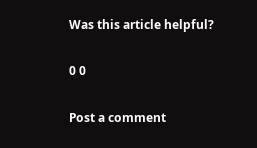Was this article helpful?

0 0

Post a comment